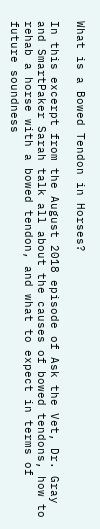What is a Bowed Tendon in Horses?

In this excerpt from the August 2018 episode of Ask the Vet, Dr. Gray and SmartPaker Sarah talk all about the causes of bowed tendons, how to rehab a horse with a bowed tendon, and what to expect in terms of future soundness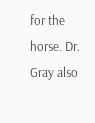for the horse. Dr. Gray also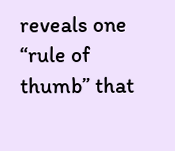reveals one “rule of thumb” that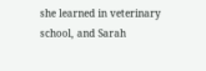she learned in veterinary school, and Sarah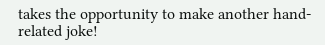takes the opportunity to make another hand-related joke!